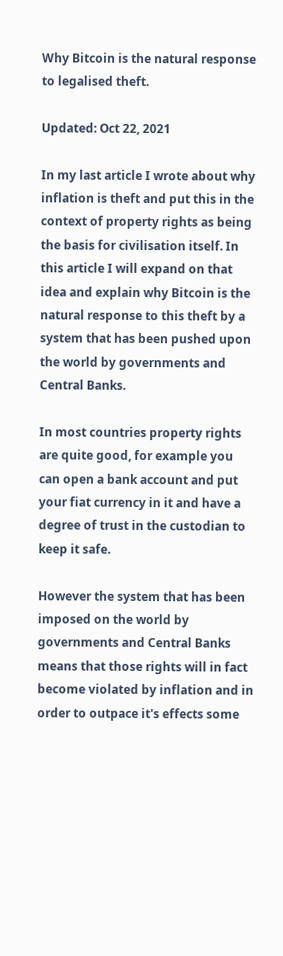Why Bitcoin is the natural response to legalised theft.

Updated: Oct 22, 2021

In my last article I wrote about why inflation is theft and put this in the context of property rights as being the basis for civilisation itself. In this article I will expand on that idea and explain why Bitcoin is the natural response to this theft by a system that has been pushed upon the world by governments and Central Banks.

In most countries property rights are quite good, for example you can open a bank account and put your fiat currency in it and have a degree of trust in the custodian to keep it safe.

However the system that has been imposed on the world by governments and Central Banks means that those rights will in fact become violated by inflation and in order to outpace it's effects some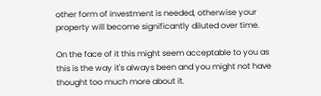other form of investment is needed, otherwise your property will become significantly diluted over time.

On the face of it this might seem acceptable to you as this is the way it's always been and you might not have thought too much more about it.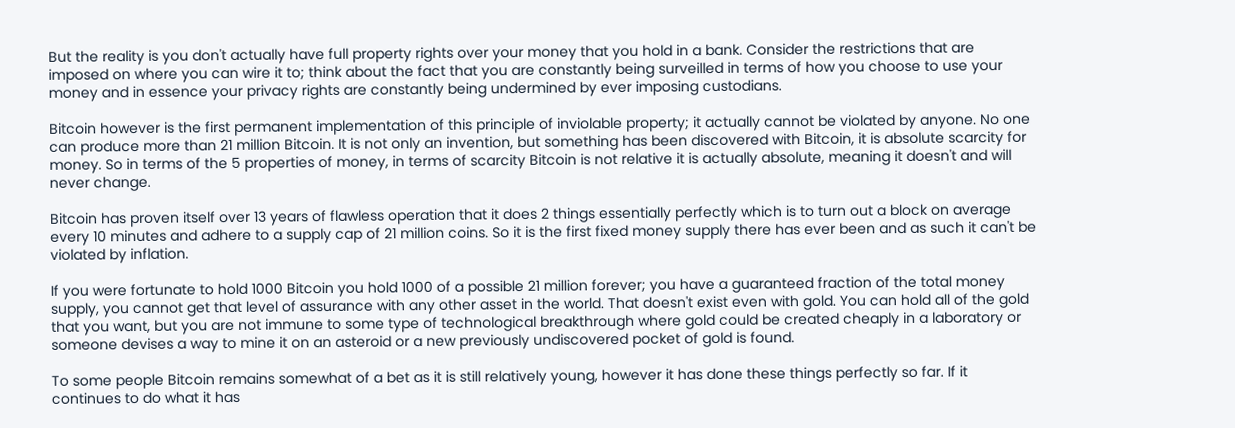But the reality is you don't actually have full property rights over your money that you hold in a bank. Consider the restrictions that are imposed on where you can wire it to; think about the fact that you are constantly being surveilled in terms of how you choose to use your money and in essence your privacy rights are constantly being undermined by ever imposing custodians.

Bitcoin however is the first permanent implementation of this principle of inviolable property; it actually cannot be violated by anyone. No one can produce more than 21 million Bitcoin. It is not only an invention, but something has been discovered with Bitcoin, it is absolute scarcity for money. So in terms of the 5 properties of money, in terms of scarcity Bitcoin is not relative it is actually absolute, meaning it doesn't and will never change.

Bitcoin has proven itself over 13 years of flawless operation that it does 2 things essentially perfectly which is to turn out a block on average every 10 minutes and adhere to a supply cap of 21 million coins. So it is the first fixed money supply there has ever been and as such it can't be violated by inflation.

If you were fortunate to hold 1000 Bitcoin you hold 1000 of a possible 21 million forever; you have a guaranteed fraction of the total money supply, you cannot get that level of assurance with any other asset in the world. That doesn't exist even with gold. You can hold all of the gold that you want, but you are not immune to some type of technological breakthrough where gold could be created cheaply in a laboratory or someone devises a way to mine it on an asteroid or a new previously undiscovered pocket of gold is found.

To some people Bitcoin remains somewhat of a bet as it is still relatively young, however it has done these things perfectly so far. If it continues to do what it has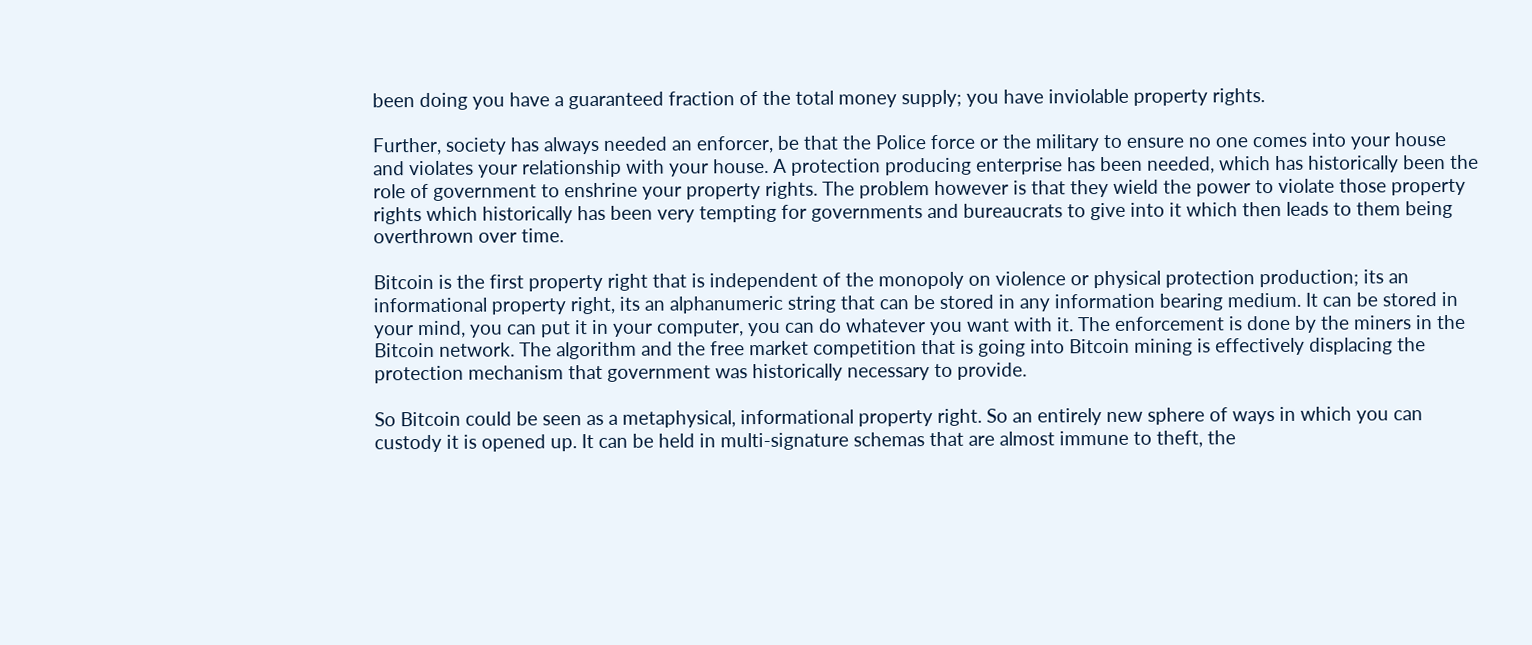been doing you have a guaranteed fraction of the total money supply; you have inviolable property rights.

Further, society has always needed an enforcer, be that the Police force or the military to ensure no one comes into your house and violates your relationship with your house. A protection producing enterprise has been needed, which has historically been the role of government to enshrine your property rights. The problem however is that they wield the power to violate those property rights which historically has been very tempting for governments and bureaucrats to give into it which then leads to them being overthrown over time.

Bitcoin is the first property right that is independent of the monopoly on violence or physical protection production; its an informational property right, its an alphanumeric string that can be stored in any information bearing medium. It can be stored in your mind, you can put it in your computer, you can do whatever you want with it. The enforcement is done by the miners in the Bitcoin network. The algorithm and the free market competition that is going into Bitcoin mining is effectively displacing the protection mechanism that government was historically necessary to provide.

So Bitcoin could be seen as a metaphysical, informational property right. So an entirely new sphere of ways in which you can custody it is opened up. It can be held in multi-signature schemas that are almost immune to theft, the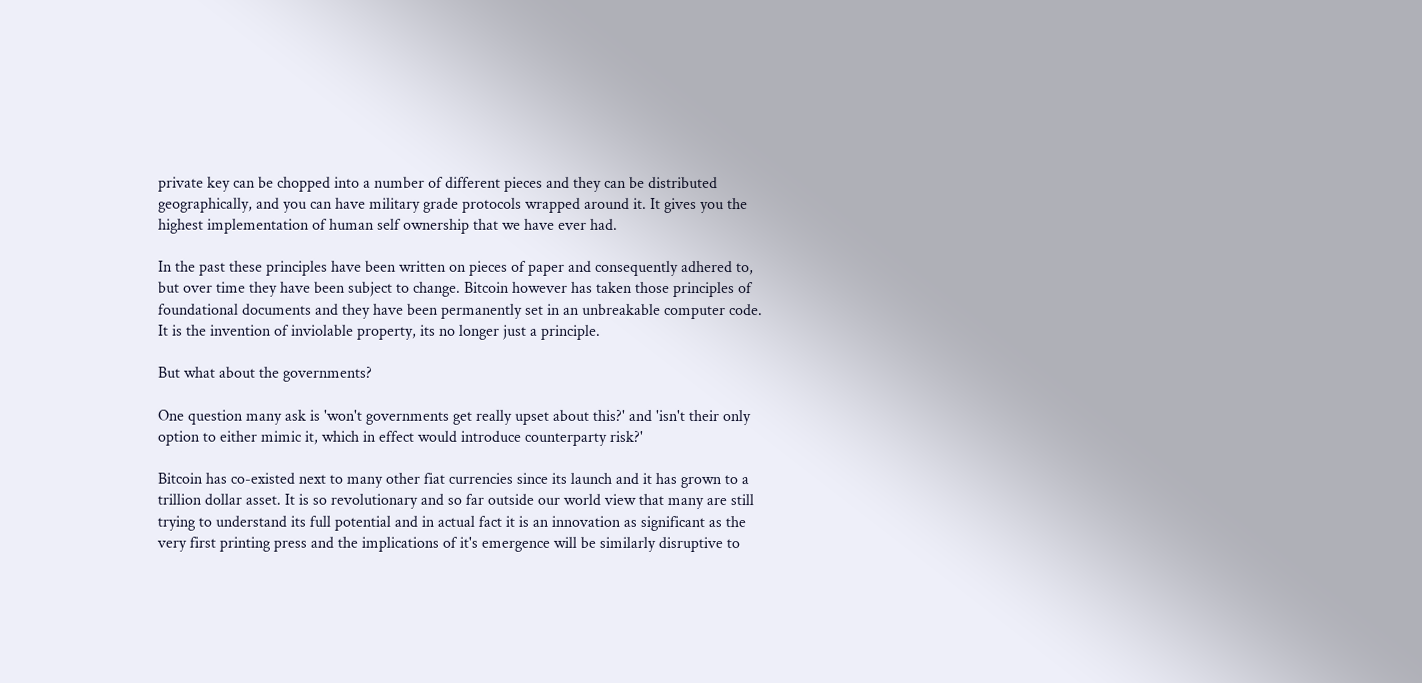private key can be chopped into a number of different pieces and they can be distributed geographically, and you can have military grade protocols wrapped around it. It gives you the highest implementation of human self ownership that we have ever had.

In the past these principles have been written on pieces of paper and consequently adhered to, but over time they have been subject to change. Bitcoin however has taken those principles of foundational documents and they have been permanently set in an unbreakable computer code. It is the invention of inviolable property, its no longer just a principle.

But what about the governments?

One question many ask is 'won't governments get really upset about this?' and 'isn't their only option to either mimic it, which in effect would introduce counterparty risk?'

Bitcoin has co-existed next to many other fiat currencies since its launch and it has grown to a trillion dollar asset. It is so revolutionary and so far outside our world view that many are still trying to understand its full potential and in actual fact it is an innovation as significant as the very first printing press and the implications of it's emergence will be similarly disruptive to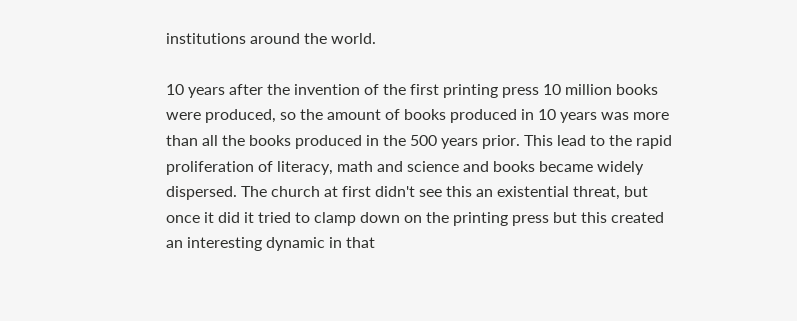institutions around the world.

10 years after the invention of the first printing press 10 million books were produced, so the amount of books produced in 10 years was more than all the books produced in the 500 years prior. This lead to the rapid proliferation of literacy, math and science and books became widely dispersed. The church at first didn't see this an existential threat, but once it did it tried to clamp down on the printing press but this created an interesting dynamic in that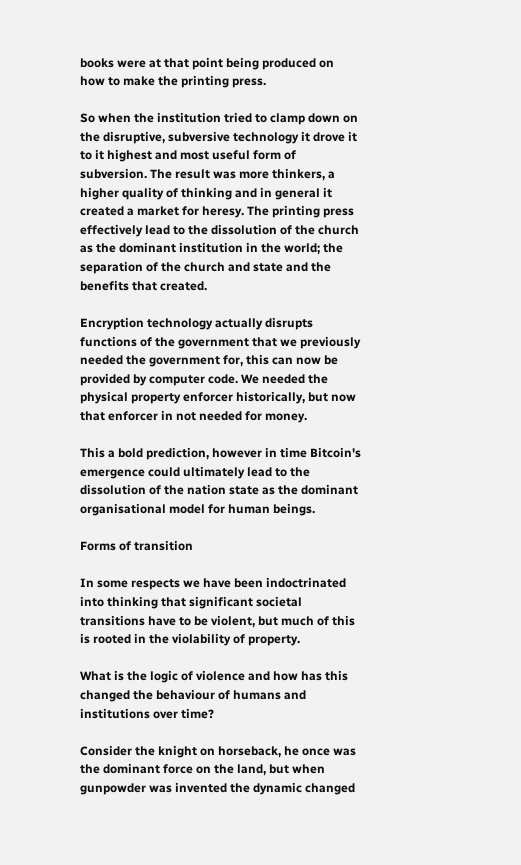books were at that point being produced on how to make the printing press.

So when the institution tried to clamp down on the disruptive, subversive technology it drove it to it highest and most useful form of subversion. The result was more thinkers, a higher quality of thinking and in general it created a market for heresy. The printing press effectively lead to the dissolution of the church as the dominant institution in the world; the separation of the church and state and the benefits that created.

Encryption technology actually disrupts functions of the government that we previously needed the government for, this can now be provided by computer code. We needed the physical property enforcer historically, but now that enforcer in not needed for money.

This a bold prediction, however in time Bitcoin's emergence could ultimately lead to the dissolution of the nation state as the dominant organisational model for human beings.

Forms of transition

In some respects we have been indoctrinated into thinking that significant societal transitions have to be violent, but much of this is rooted in the violability of property.

What is the logic of violence and how has this changed the behaviour of humans and institutions over time?

Consider the knight on horseback, he once was the dominant force on the land, but when gunpowder was invented the dynamic changed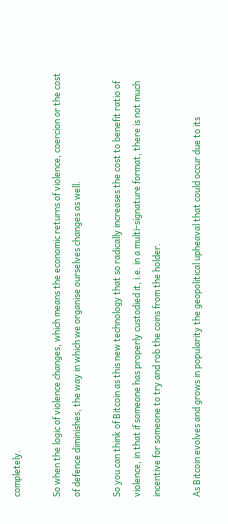completely.

So when the logic of violence changes, which means the economic returns of violence, coercion or the cost of defence diminishes, the way in which we organise ourselves changes as well.

So you can think of Bitcoin as this new technology that so radically increases the cost to benefit ratio of violence, in that if someone has properly custodied it, i.e. in a multi-signature format, there is not much incentive for someone to try and rob the coins from the holder.

As Bitcoin evolves and grows in popularity the geopolitical upheaval that could occur due to its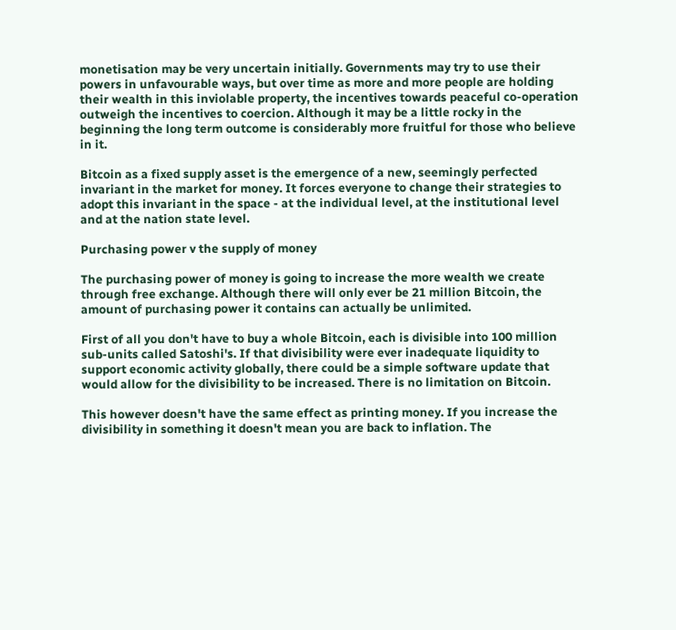monetisation may be very uncertain initially. Governments may try to use their powers in unfavourable ways, but over time as more and more people are holding their wealth in this inviolable property, the incentives towards peaceful co-operation outweigh the incentives to coercion. Although it may be a little rocky in the beginning the long term outcome is considerably more fruitful for those who believe in it.

Bitcoin as a fixed supply asset is the emergence of a new, seemingly perfected invariant in the market for money. It forces everyone to change their strategies to adopt this invariant in the space - at the individual level, at the institutional level and at the nation state level.

Purchasing power v the supply of money

The purchasing power of money is going to increase the more wealth we create through free exchange. Although there will only ever be 21 million Bitcoin, the amount of purchasing power it contains can actually be unlimited.

First of all you don't have to buy a whole Bitcoin, each is divisible into 100 million sub-units called Satoshi's. If that divisibility were ever inadequate liquidity to support economic activity globally, there could be a simple software update that would allow for the divisibility to be increased. There is no limitation on Bitcoin.

This however doesn't have the same effect as printing money. If you increase the divisibility in something it doesn't mean you are back to inflation. The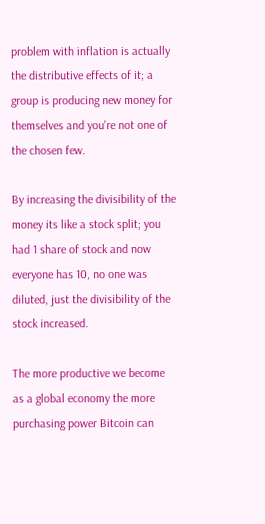problem with inflation is actually the distributive effects of it; a group is producing new money for themselves and you're not one of the chosen few.

By increasing the divisibility of the money its like a stock split; you had 1 share of stock and now everyone has 10, no one was diluted, just the divisibility of the stock increased.

The more productive we become as a global economy the more purchasing power Bitcoin can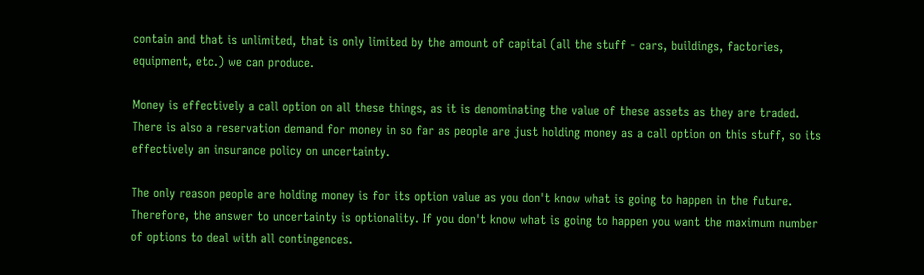contain and that is unlimited, that is only limited by the amount of capital (all the stuff - cars, buildings, factories, equipment, etc.) we can produce.

Money is effectively a call option on all these things, as it is denominating the value of these assets as they are traded. There is also a reservation demand for money in so far as people are just holding money as a call option on this stuff, so its effectively an insurance policy on uncertainty.

The only reason people are holding money is for its option value as you don't know what is going to happen in the future. Therefore, the answer to uncertainty is optionality. If you don't know what is going to happen you want the maximum number of options to deal with all contingences.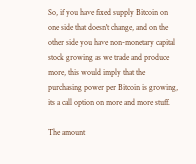So, if you have fixed supply Bitcoin on one side that doesn't change, and on the other side you have non-monetary capital stock growing as we trade and produce more, this would imply that the purchasing power per Bitcoin is growing, its a call option on more and more stuff.

The amount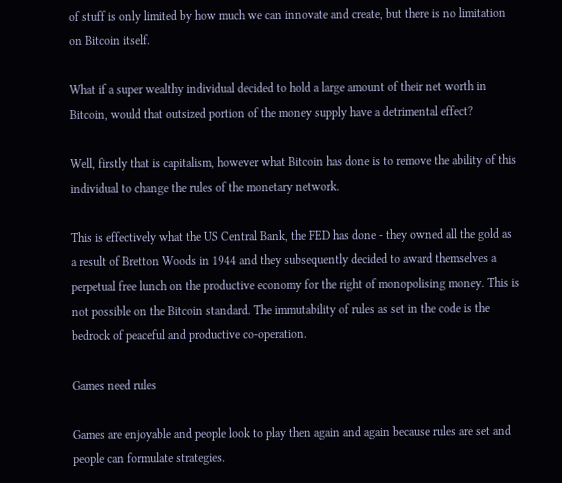of stuff is only limited by how much we can innovate and create, but there is no limitation on Bitcoin itself.

What if a super wealthy individual decided to hold a large amount of their net worth in Bitcoin, would that outsized portion of the money supply have a detrimental effect?

Well, firstly that is capitalism, however what Bitcoin has done is to remove the ability of this individual to change the rules of the monetary network.

This is effectively what the US Central Bank, the FED has done - they owned all the gold as a result of Bretton Woods in 1944 and they subsequently decided to award themselves a perpetual free lunch on the productive economy for the right of monopolising money. This is not possible on the Bitcoin standard. The immutability of rules as set in the code is the bedrock of peaceful and productive co-operation.

Games need rules

Games are enjoyable and people look to play then again and again because rules are set and people can formulate strategies.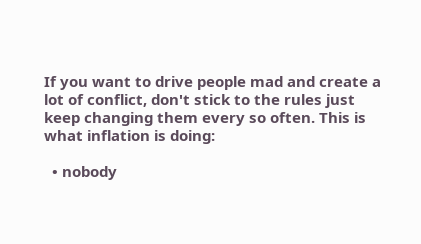If you want to drive people mad and create a lot of conflict, don't stick to the rules just keep changing them every so often. This is what inflation is doing:

  • nobody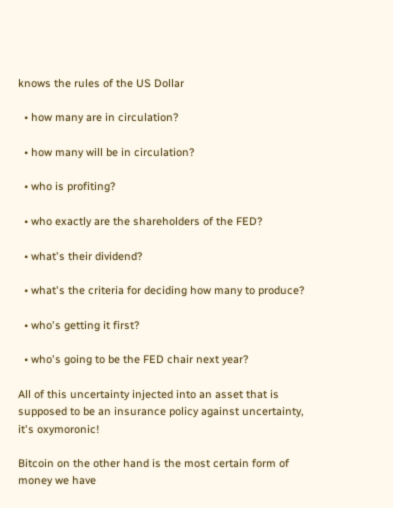knows the rules of the US Dollar

  • how many are in circulation?

  • how many will be in circulation?

  • who is profiting?

  • who exactly are the shareholders of the FED?

  • what's their dividend?

  • what's the criteria for deciding how many to produce?

  • who's getting it first?

  • who's going to be the FED chair next year?

All of this uncertainty injected into an asset that is supposed to be an insurance policy against uncertainty, it's oxymoronic!

Bitcoin on the other hand is the most certain form of money we have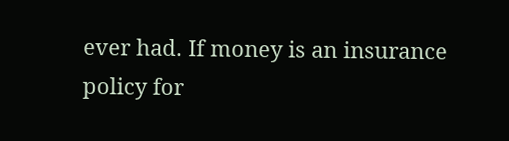ever had. If money is an insurance policy for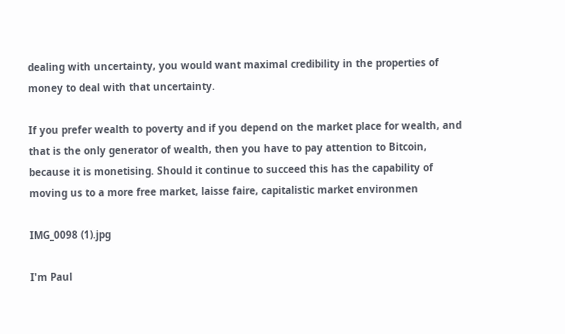dealing with uncertainty, you would want maximal credibility in the properties of money to deal with that uncertainty.

If you prefer wealth to poverty and if you depend on the market place for wealth, and that is the only generator of wealth, then you have to pay attention to Bitcoin, because it is monetising. Should it continue to succeed this has the capability of moving us to a more free market, laisse faire, capitalistic market environmen

IMG_0098 (1).jpg

I'm Paul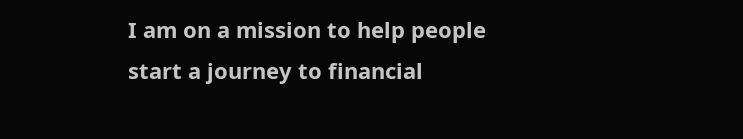I am on a mission to help people start a journey to financial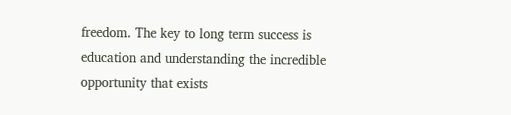freedom. The key to long term success is education and understanding the incredible opportunity that exists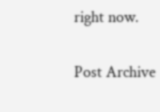right now.

Post Archive